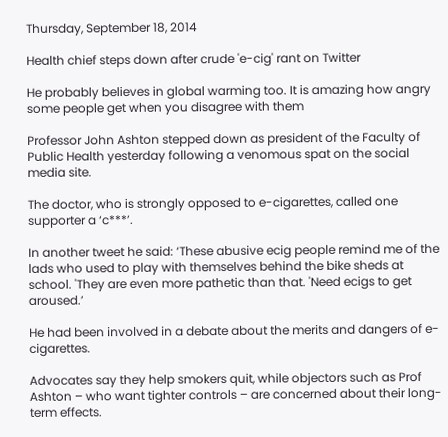Thursday, September 18, 2014

Health chief steps down after crude 'e-cig' rant on Twitter

He probably believes in global warming too. It is amazing how angry some people get when you disagree with them

Professor John Ashton stepped down as president of the Faculty of Public Health yesterday following a venomous spat on the social media site.

The doctor, who is strongly opposed to e-cigarettes, called one supporter a ‘c***’.

In another tweet he said: ‘These abusive ecig people remind me of the lads who used to play with themselves behind the bike sheds at school. 'They are even more pathetic than that. 'Need ecigs to get aroused.’

He had been involved in a debate about the merits and dangers of e-cigarettes.

Advocates say they help smokers quit, while objectors such as Prof Ashton – who want tighter controls – are concerned about their long-term effects.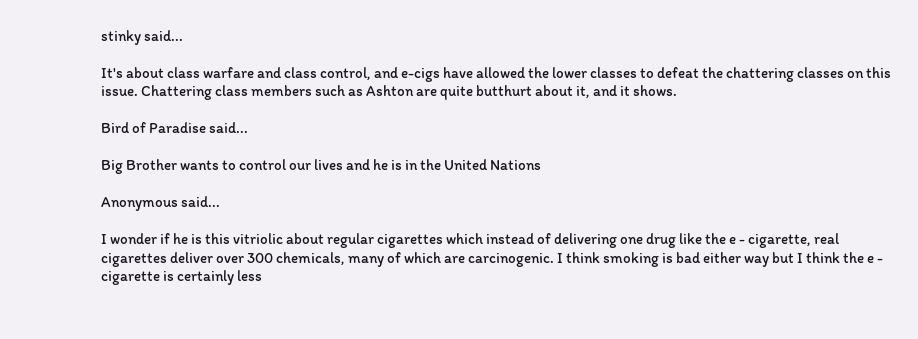stinky said...

It's about class warfare and class control, and e-cigs have allowed the lower classes to defeat the chattering classes on this issue. Chattering class members such as Ashton are quite butthurt about it, and it shows.

Bird of Paradise said...

Big Brother wants to control our lives and he is in the United Nations

Anonymous said...

I wonder if he is this vitriolic about regular cigarettes which instead of delivering one drug like the e - cigarette, real cigarettes deliver over 300 chemicals, many of which are carcinogenic. I think smoking is bad either way but I think the e - cigarette is certainly less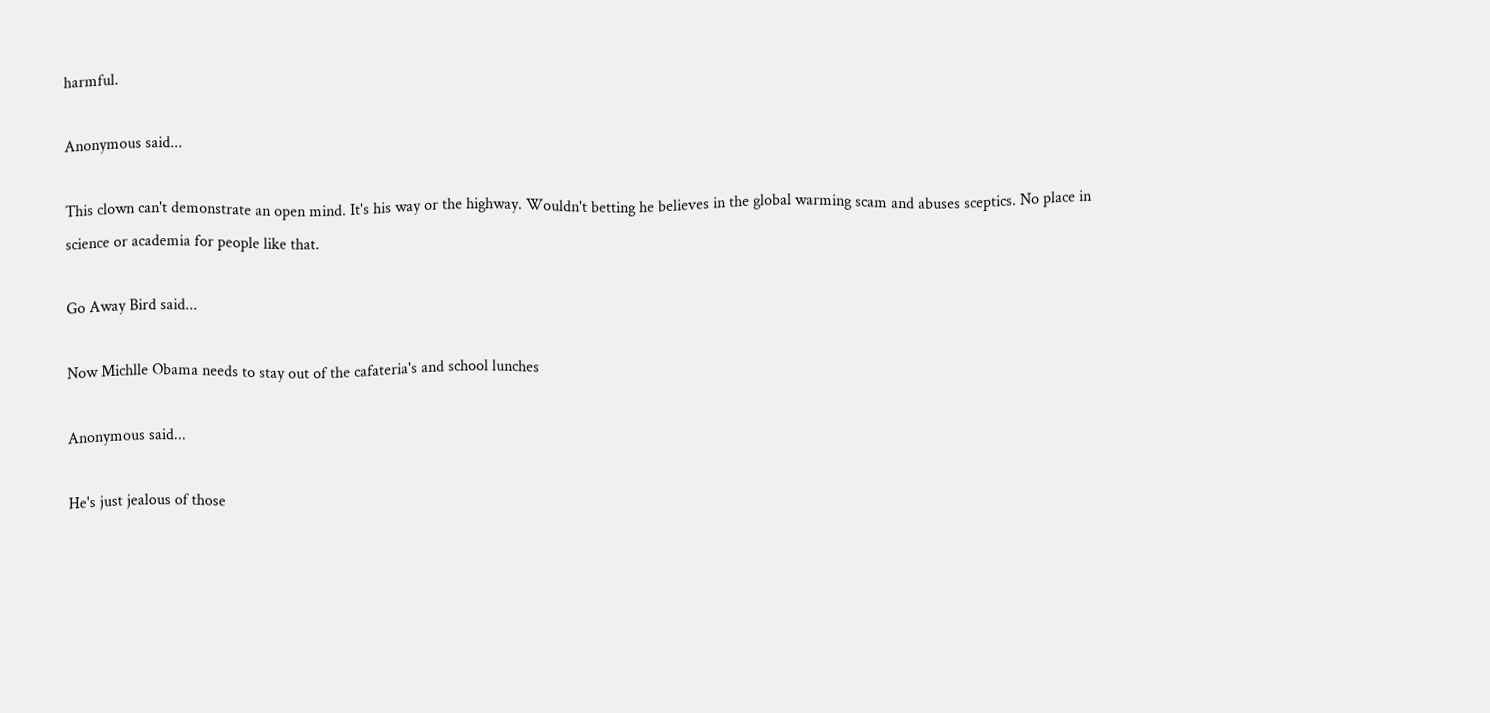harmful.

Anonymous said...

This clown can't demonstrate an open mind. It's his way or the highway. Wouldn't betting he believes in the global warming scam and abuses sceptics. No place in science or academia for people like that.

Go Away Bird said...

Now Michlle Obama needs to stay out of the cafateria's and school lunches

Anonymous said...

He's just jealous of those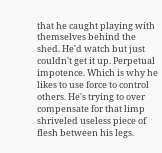that he caught playing with themselves behind the shed. He'd watch but just couldn't get it up. Perpetual impotence. Which is why he likes to use force to control others. He's trying to over compensate for that limp shriveled useless piece of flesh between his legs.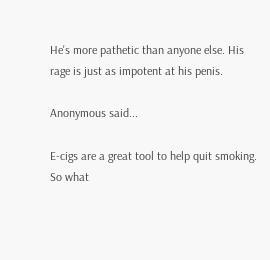He's more pathetic than anyone else. His rage is just as impotent at his penis.

Anonymous said...

E-cigs are a great tool to help quit smoking. So what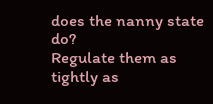does the nanny state do?
Regulate them as tightly as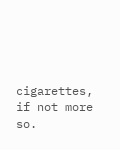cigarettes, if not more so.